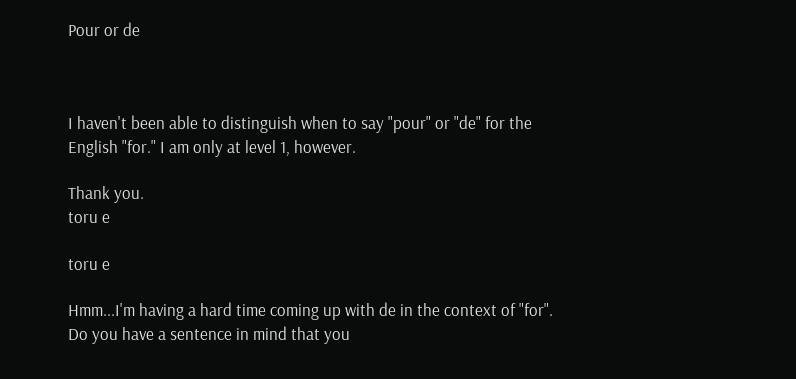Pour or de



I haven't been able to distinguish when to say "pour" or "de" for the English "for." I am only at level 1, however.

Thank you.
toru e

toru e

Hmm...I'm having a hard time coming up with de in the context of "for". Do you have a sentence in mind that you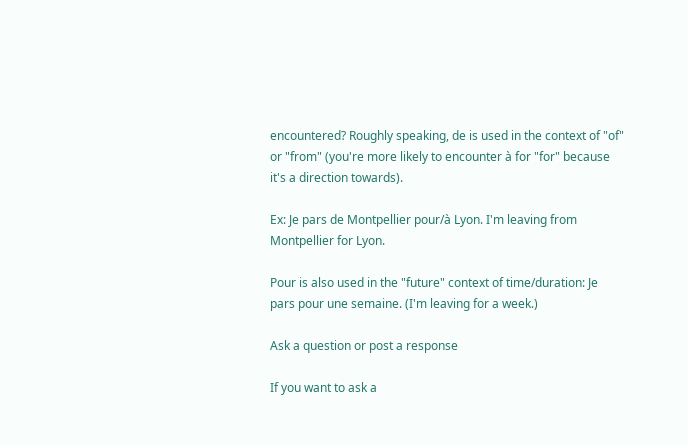encountered? Roughly speaking, de is used in the context of "of" or "from" (you're more likely to encounter à for "for" because it's a direction towards).

Ex: Je pars de Montpellier pour/à Lyon. I'm leaving from Montpellier for Lyon.

Pour is also used in the "future" context of time/duration: Je pars pour une semaine. (I'm leaving for a week.)

Ask a question or post a response

If you want to ask a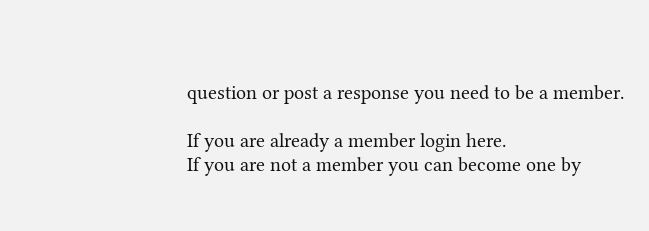question or post a response you need to be a member.

If you are already a member login here.
If you are not a member you can become one by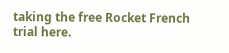taking the free Rocket French trial here.